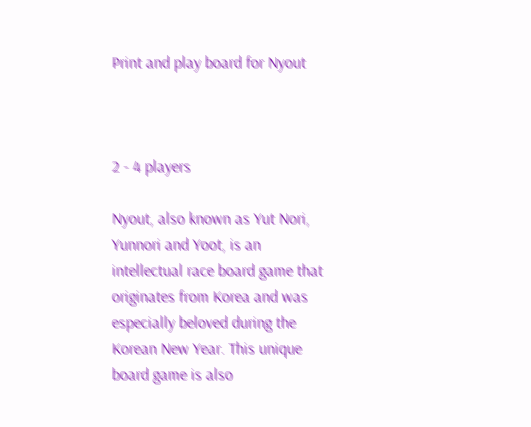Print and play board for Nyout



2 - 4 players

Nyout, also known as Yut Nori, Yunnori and Yoot, is an intellectual race board game that originates from Korea and was especially beloved during the Korean New Year. This unique board game is also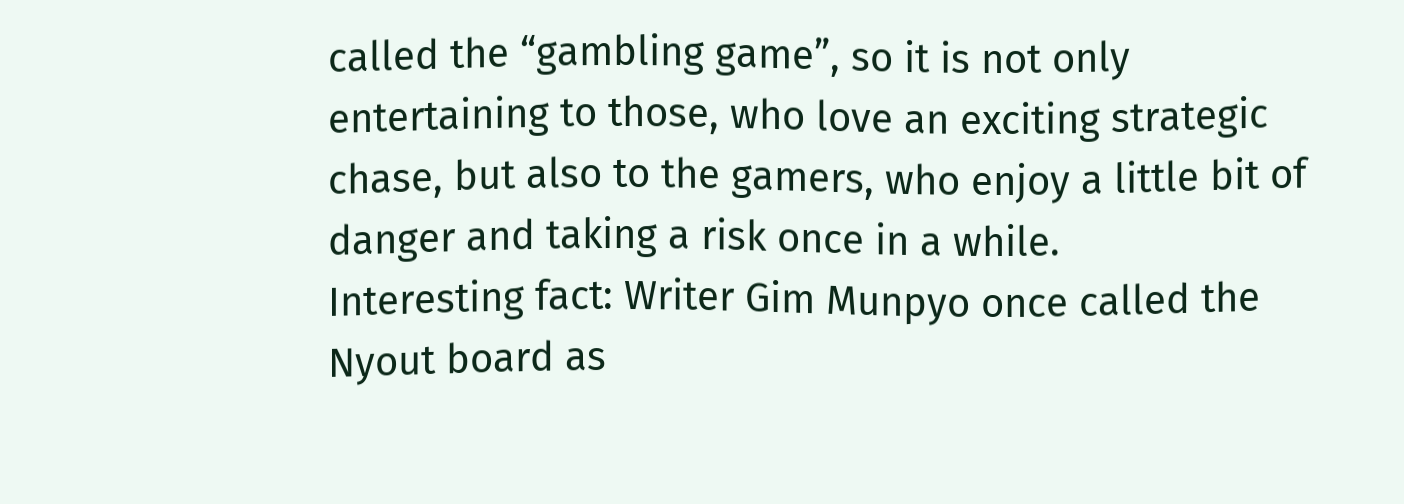called the “gambling game”, so it is not only entertaining to those, who love an exciting strategic chase, but also to the gamers, who enjoy a little bit of danger and taking a risk once in a while.
Interesting fact: Writer Gim Munpyo once called the Nyout board as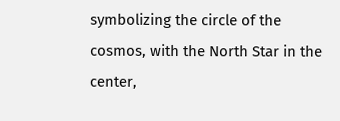symbolizing the circle of the cosmos, with the North Star in the center,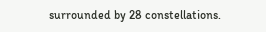surrounded by 28 constellations.